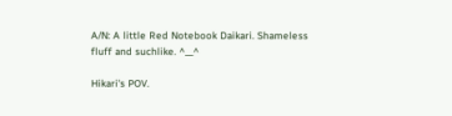A/N: A little Red Notebook Daikari. Shameless fluff and suchlike. ^__^

Hikari's POV.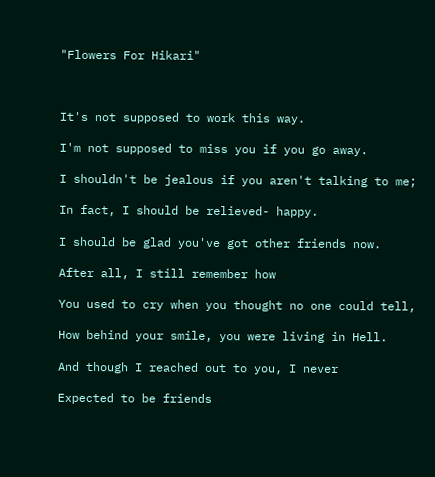"Flowers For Hikari"



It's not supposed to work this way.

I'm not supposed to miss you if you go away.

I shouldn't be jealous if you aren't talking to me;

In fact, I should be relieved- happy.

I should be glad you've got other friends now.

After all, I still remember how

You used to cry when you thought no one could tell,

How behind your smile, you were living in Hell.

And though I reached out to you, I never

Expected to be friends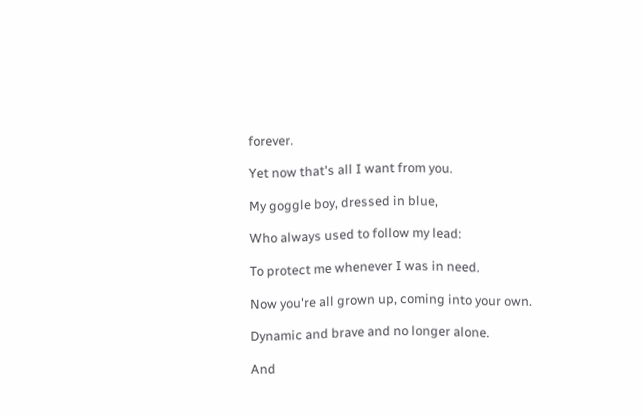forever.

Yet now that's all I want from you.

My goggle boy, dressed in blue,

Who always used to follow my lead:

To protect me whenever I was in need.

Now you're all grown up, coming into your own.

Dynamic and brave and no longer alone.

And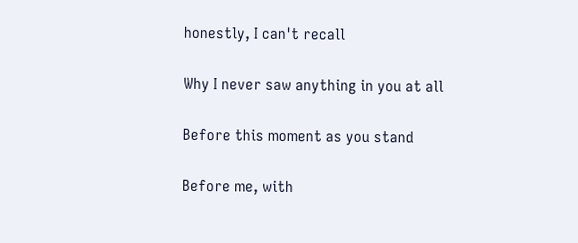honestly, I can't recall

Why I never saw anything in you at all

Before this moment as you stand

Before me, with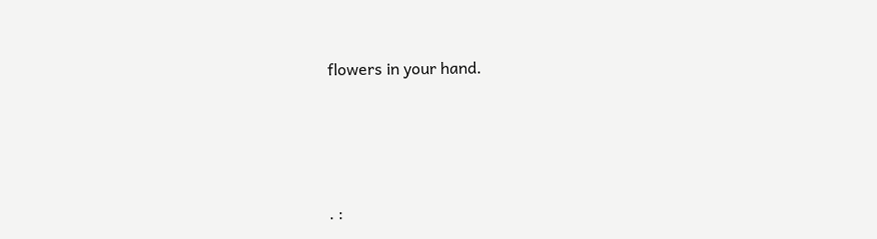flowers in your hand.






. :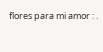flores para mi amor : .